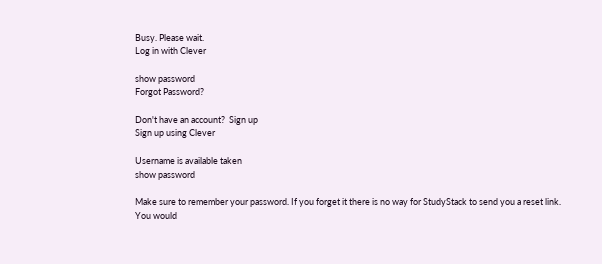Busy. Please wait.
Log in with Clever

show password
Forgot Password?

Don't have an account?  Sign up
Sign up using Clever

Username is available taken
show password

Make sure to remember your password. If you forget it there is no way for StudyStack to send you a reset link. You would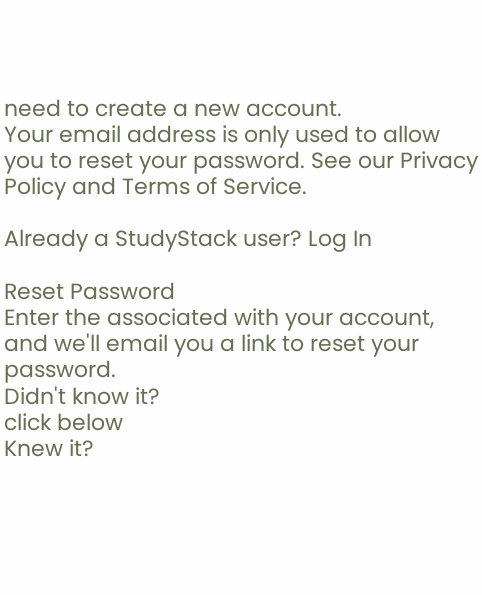need to create a new account.
Your email address is only used to allow you to reset your password. See our Privacy Policy and Terms of Service.

Already a StudyStack user? Log In

Reset Password
Enter the associated with your account, and we'll email you a link to reset your password.
Didn't know it?
click below
Knew it?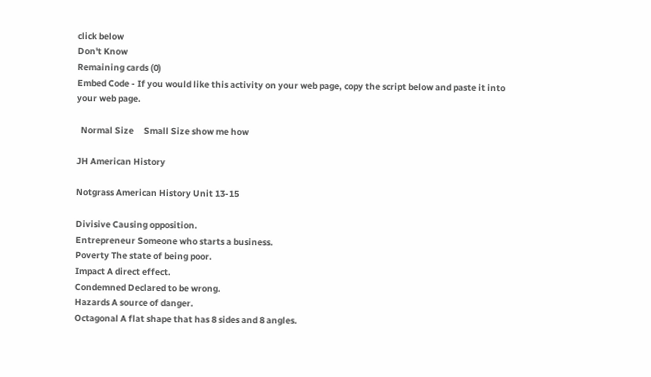click below
Don't Know
Remaining cards (0)
Embed Code - If you would like this activity on your web page, copy the script below and paste it into your web page.

  Normal Size     Small Size show me how

JH American History

Notgrass American History Unit 13-15

Divisive Causing opposition.
Entrepreneur Someone who starts a business.
Poverty The state of being poor.
Impact A direct effect.
Condemned Declared to be wrong.
Hazards A source of danger.
Octagonal A flat shape that has 8 sides and 8 angles.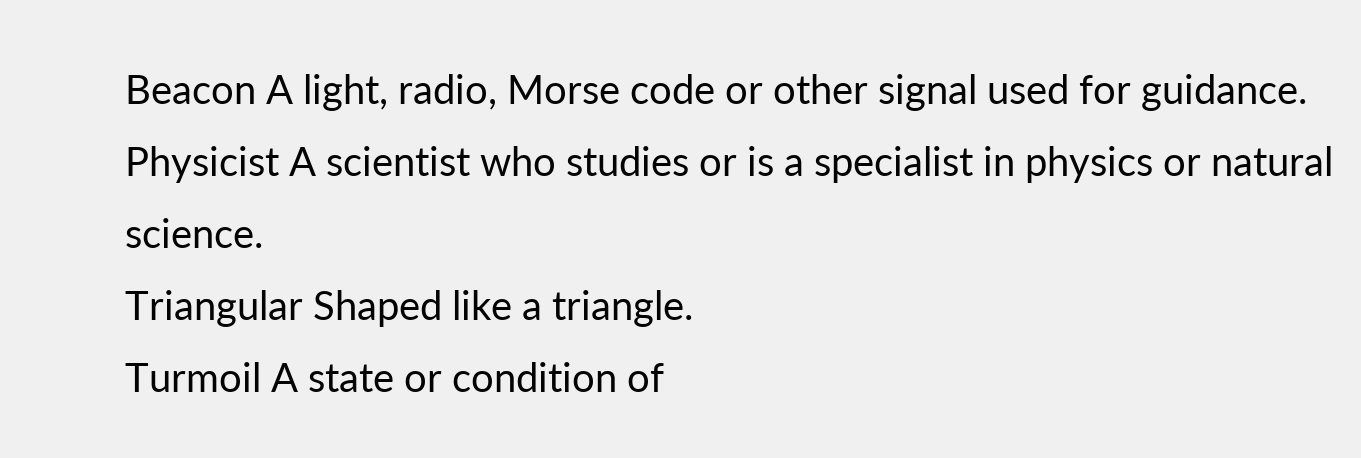Beacon A light, radio, Morse code or other signal used for guidance.
Physicist A scientist who studies or is a specialist in physics or natural science.
Triangular Shaped like a triangle.
Turmoil A state or condition of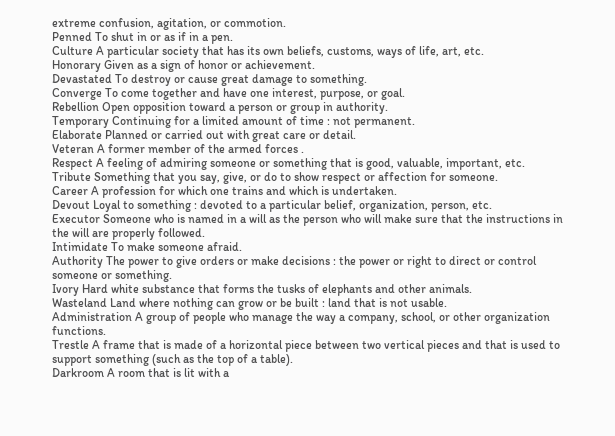extreme confusion, agitation, or commotion.
Penned To shut in or as if in a pen.
Culture A particular society that has its own beliefs, customs, ways of life, art, etc.
Honorary Given as a sign of honor or achievement.
Devastated To destroy or cause great damage to something.
Converge To come together and have one interest, purpose, or goal.
Rebellion Open opposition toward a person or group in authority.
Temporary Continuing for a limited amount of time : not permanent.
Elaborate Planned or carried out with great care or detail.
Veteran A former member of the armed forces .
Respect A feeling of admiring someone or something that is good, valuable, important, etc.
Tribute Something that you say, give, or do to show respect or affection for someone.
Career A profession for which one trains and which is undertaken.
Devout Loyal to something : devoted to a particular belief, organization, person, etc.
Executor Someone who is named in a will as the person who will make sure that the instructions in the will are properly followed.
Intimidate To make someone afraid.
Authority The power to give orders or make decisions : the power or right to direct or control someone or something.
Ivory Hard white substance that forms the tusks of elephants and other animals.
Wasteland Land where nothing can grow or be built : land that is not usable.
Administration A group of people who manage the way a company, school, or other organization functions.
Trestle A frame that is made of a horizontal piece between two vertical pieces and that is used to support something (such as the top of a table).
Darkroom A room that is lit with a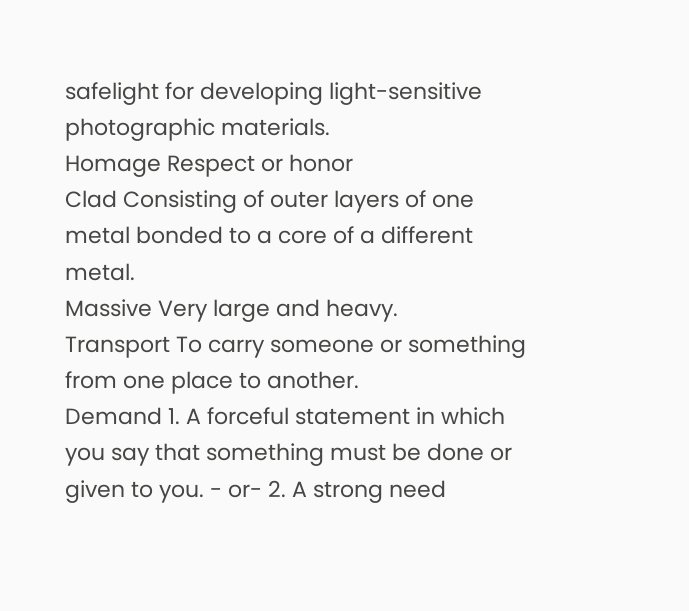safelight for developing light-sensitive photographic materials.
Homage Respect or honor
Clad Consisting of outer layers of one metal bonded to a core of a different metal.
Massive Very large and heavy.
Transport To carry someone or something from one place to another.
Demand 1. A forceful statement in which you say that something must be done or given to you. - or- 2. A strong need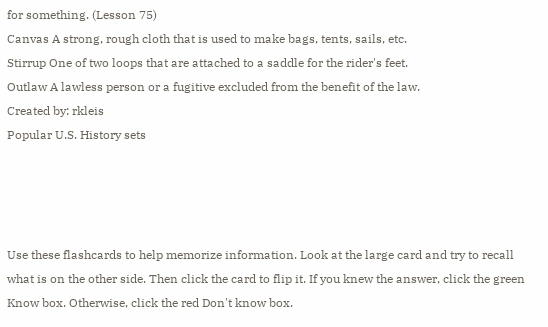for something. (Lesson 75)
Canvas A strong, rough cloth that is used to make bags, tents, sails, etc.
Stirrup One of two loops that are attached to a saddle for the rider's feet.
Outlaw A lawless person or a fugitive excluded from the benefit of the law.
Created by: rkleis
Popular U.S. History sets




Use these flashcards to help memorize information. Look at the large card and try to recall what is on the other side. Then click the card to flip it. If you knew the answer, click the green Know box. Otherwise, click the red Don't know box.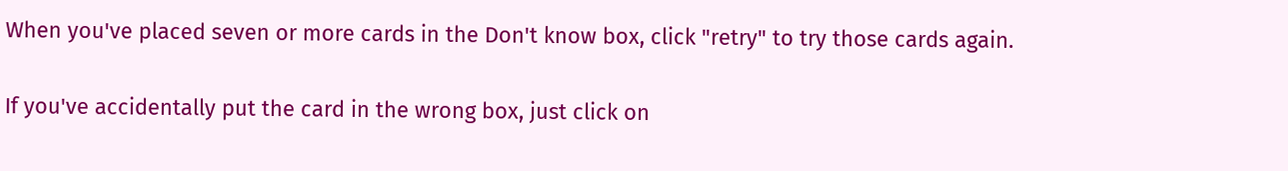When you've placed seven or more cards in the Don't know box, click "retry" to try those cards again.

If you've accidentally put the card in the wrong box, just click on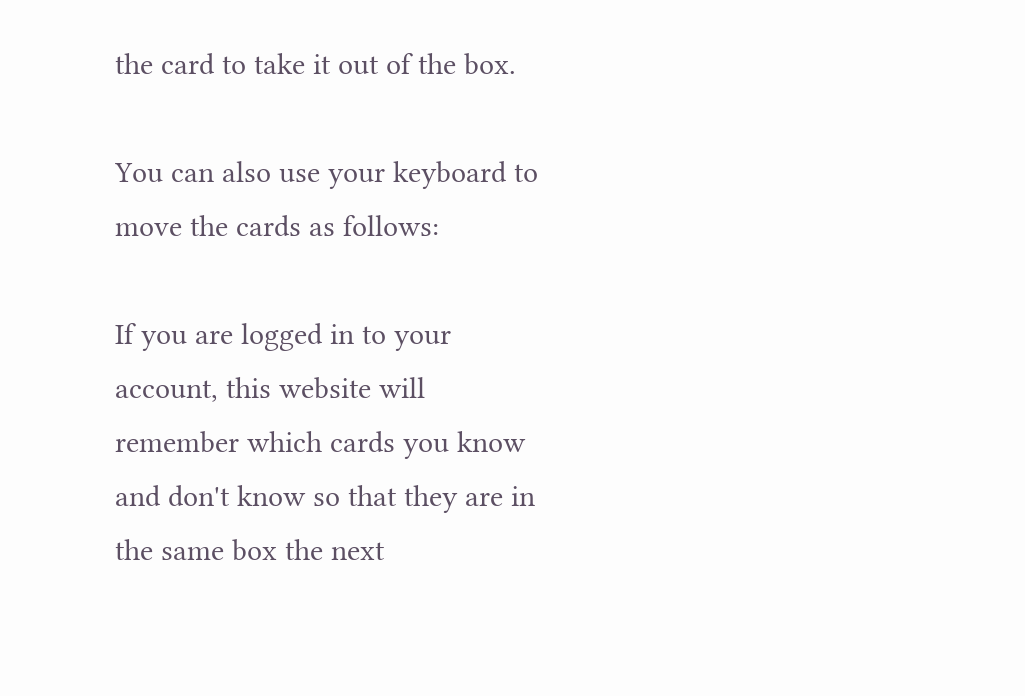the card to take it out of the box.

You can also use your keyboard to move the cards as follows:

If you are logged in to your account, this website will remember which cards you know and don't know so that they are in the same box the next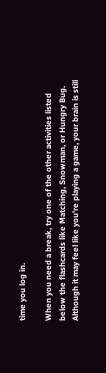time you log in.

When you need a break, try one of the other activities listed below the flashcards like Matching, Snowman, or Hungry Bug. Although it may feel like you're playing a game, your brain is still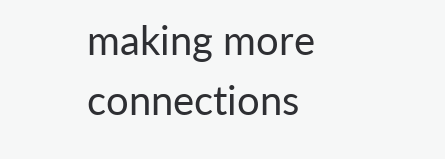making more connections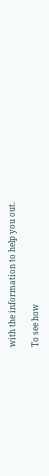with the information to help you out.

To see how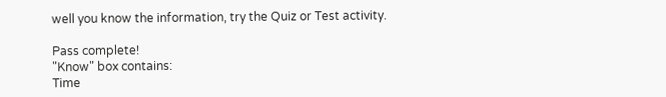well you know the information, try the Quiz or Test activity.

Pass complete!
"Know" box contains:
Time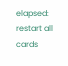elapsed:
restart all cards